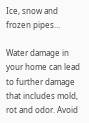Ice, snow and frozen pipes…

Water damage in your home can lead to further damage that includes mold, rot and odor. Avoid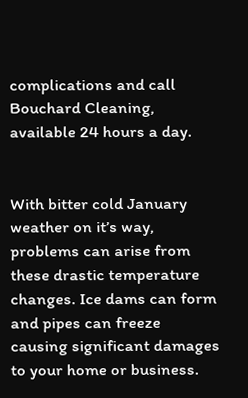complications and call Bouchard Cleaning, available 24 hours a day.


With bitter cold January weather on it’s way, problems can arise from these drastic temperature changes. Ice dams can form and pipes can freeze causing significant damages to your home or business.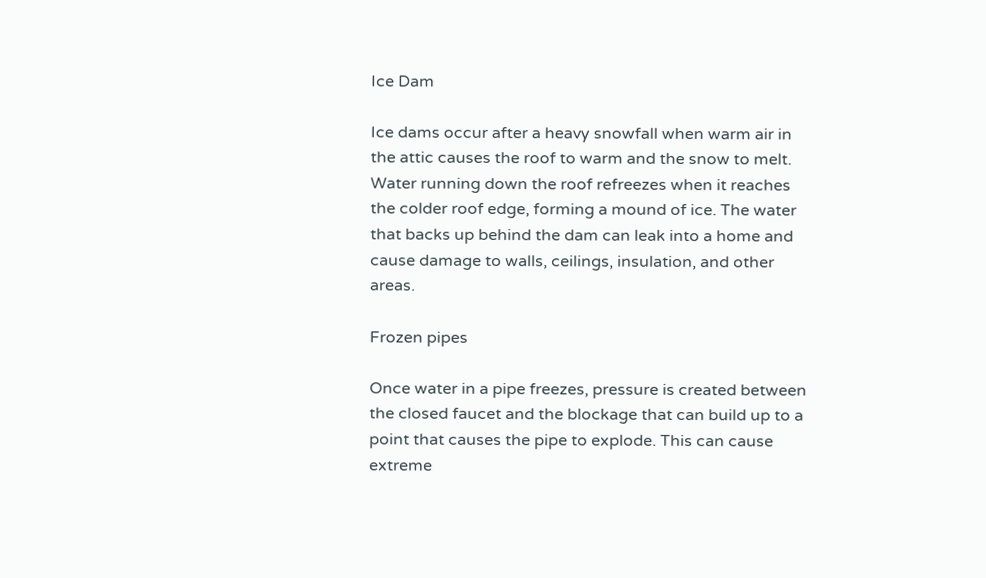Ice Dam

Ice dams occur after a heavy snowfall when warm air in the attic causes the roof to warm and the snow to melt. Water running down the roof refreezes when it reaches the colder roof edge, forming a mound of ice. The water that backs up behind the dam can leak into a home and cause damage to walls, ceilings, insulation, and other areas.

Frozen pipes

Once water in a pipe freezes, pressure is created between the closed faucet and the blockage that can build up to a point that causes the pipe to explode. This can cause extreme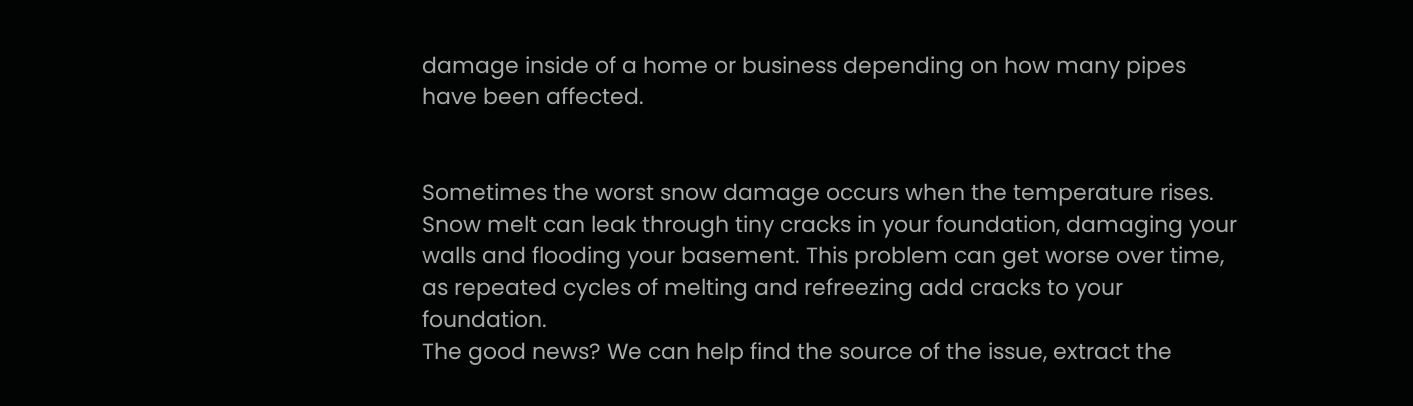damage inside of a home or business depending on how many pipes have been affected.


Sometimes the worst snow damage occurs when the temperature rises. Snow melt can leak through tiny cracks in your foundation, damaging your walls and flooding your basement. This problem can get worse over time, as repeated cycles of melting and refreezing add cracks to your foundation.
The good news? We can help find the source of the issue, extract the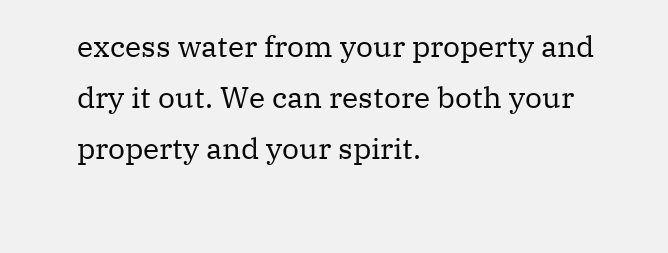excess water from your property and dry it out. We can restore both your property and your spirit.